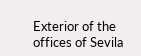Exterior of the offices of Sevila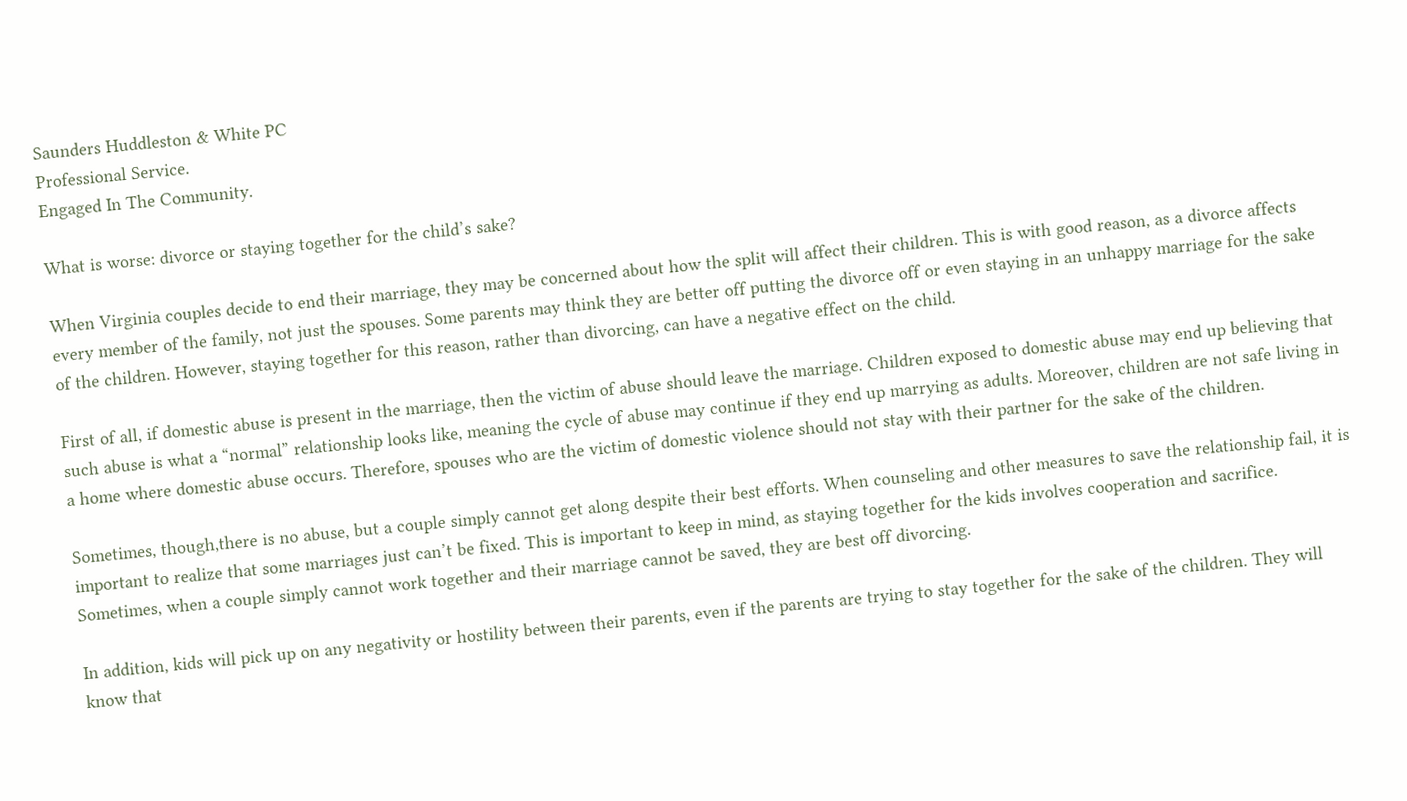Saunders Huddleston & White PC
Professional Service.
Engaged In The Community.

What is worse: divorce or staying together for the child’s sake?

When Virginia couples decide to end their marriage, they may be concerned about how the split will affect their children. This is with good reason, as a divorce affects every member of the family, not just the spouses. Some parents may think they are better off putting the divorce off or even staying in an unhappy marriage for the sake of the children. However, staying together for this reason, rather than divorcing, can have a negative effect on the child.

First of all, if domestic abuse is present in the marriage, then the victim of abuse should leave the marriage. Children exposed to domestic abuse may end up believing that such abuse is what a “normal” relationship looks like, meaning the cycle of abuse may continue if they end up marrying as adults. Moreover, children are not safe living in a home where domestic abuse occurs. Therefore, spouses who are the victim of domestic violence should not stay with their partner for the sake of the children.

Sometimes, though,there is no abuse, but a couple simply cannot get along despite their best efforts. When counseling and other measures to save the relationship fail, it is important to realize that some marriages just can’t be fixed. This is important to keep in mind, as staying together for the kids involves cooperation and sacrifice. Sometimes, when a couple simply cannot work together and their marriage cannot be saved, they are best off divorcing.

In addition, kids will pick up on any negativity or hostility between their parents, even if the parents are trying to stay together for the sake of the children. They will know that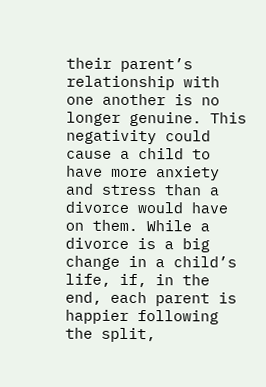their parent’s relationship with one another is no longer genuine. This negativity could cause a child to have more anxiety and stress than a divorce would have on them. While a divorce is a big change in a child’s life, if, in the end, each parent is happier following the split,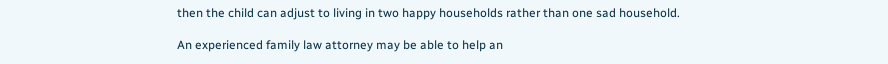then the child can adjust to living in two happy households rather than one sad household.

An experienced family law attorney may be able to help an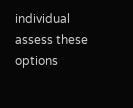individual assess these options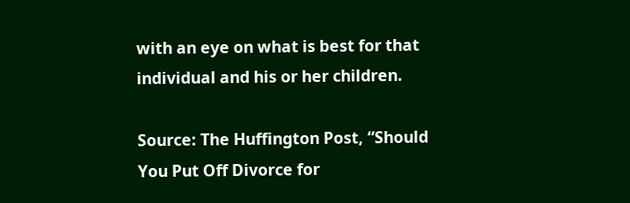with an eye on what is best for that individual and his or her children.

Source: The Huffington Post, “Should You Put Off Divorce for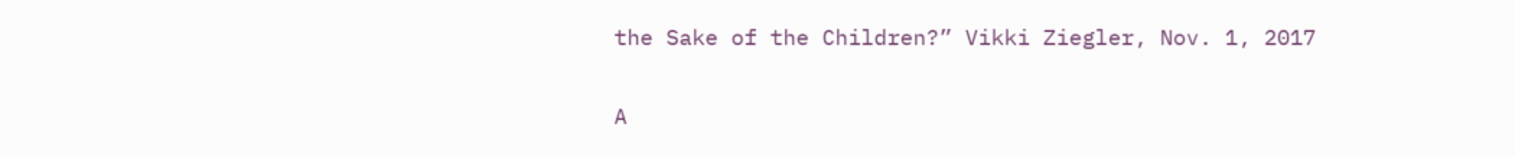the Sake of the Children?” Vikki Ziegler, Nov. 1, 2017

A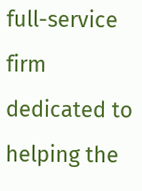full-service firm dedicated to helping the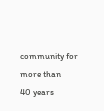community for more than
40 years